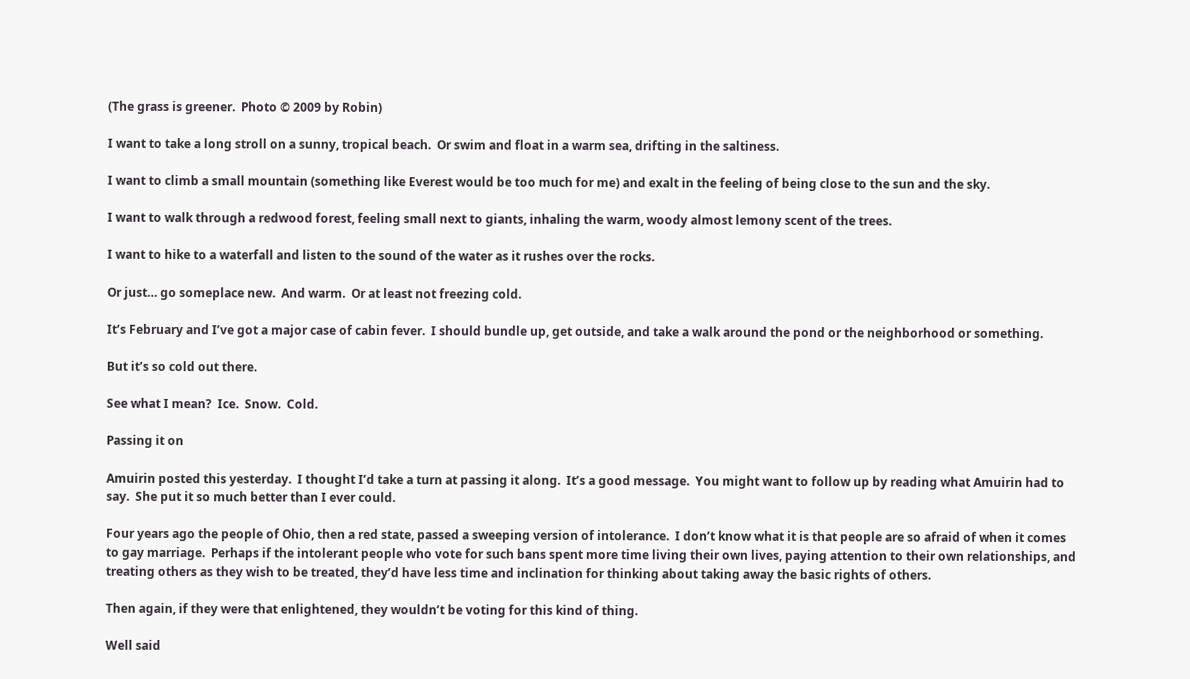(The grass is greener.  Photo © 2009 by Robin)

I want to take a long stroll on a sunny, tropical beach.  Or swim and float in a warm sea, drifting in the saltiness.

I want to climb a small mountain (something like Everest would be too much for me) and exalt in the feeling of being close to the sun and the sky.

I want to walk through a redwood forest, feeling small next to giants, inhaling the warm, woody almost lemony scent of the trees.

I want to hike to a waterfall and listen to the sound of the water as it rushes over the rocks.

Or just… go someplace new.  And warm.  Or at least not freezing cold.

It’s February and I’ve got a major case of cabin fever.  I should bundle up, get outside, and take a walk around the pond or the neighborhood or something.

But it’s so cold out there.

See what I mean?  Ice.  Snow.  Cold.

Passing it on

Amuirin posted this yesterday.  I thought I’d take a turn at passing it along.  It’s a good message.  You might want to follow up by reading what Amuirin had to say.  She put it so much better than I ever could.

Four years ago the people of Ohio, then a red state, passed a sweeping version of intolerance.  I don’t know what it is that people are so afraid of when it comes to gay marriage.  Perhaps if the intolerant people who vote for such bans spent more time living their own lives, paying attention to their own relationships, and treating others as they wish to be treated, they’d have less time and inclination for thinking about taking away the basic rights of others.

Then again, if they were that enlightened, they wouldn’t be voting for this kind of thing.

Well said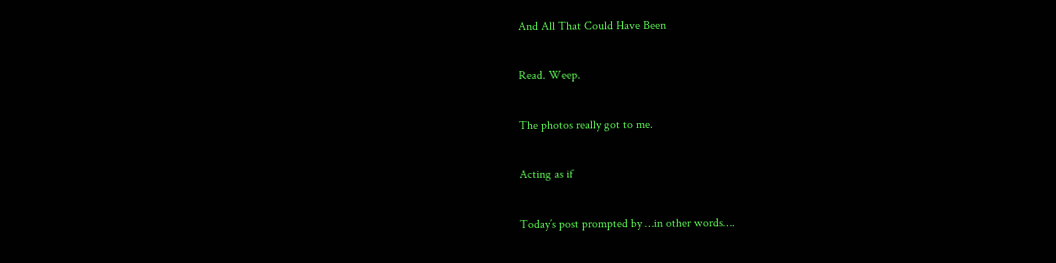And All That Could Have Been

Read. Weep.

The photos really got to me.

Acting as if

Today’s post prompted by …in other words….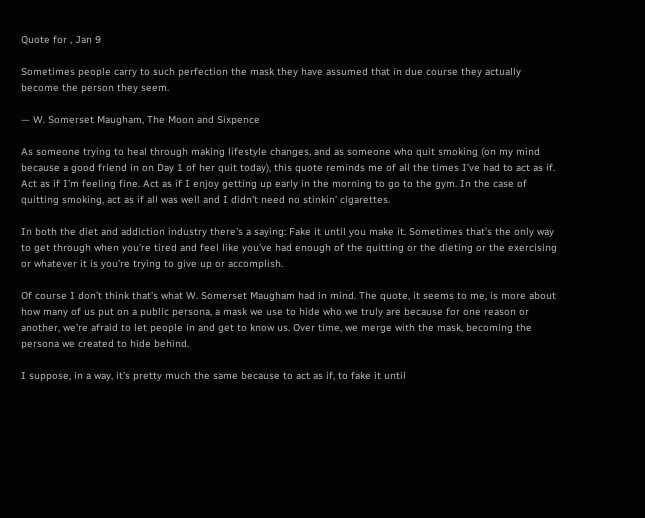Quote for , Jan 9

Sometimes people carry to such perfection the mask they have assumed that in due course they actually become the person they seem.

— W. Somerset Maugham, The Moon and Sixpence

As someone trying to heal through making lifestyle changes, and as someone who quit smoking (on my mind because a good friend in on Day 1 of her quit today), this quote reminds me of all the times I’ve had to act as if. Act as if I’m feeling fine. Act as if I enjoy getting up early in the morning to go to the gym. In the case of quitting smoking, act as if all was well and I didn’t need no stinkin’ cigarettes.

In both the diet and addiction industry there’s a saying: Fake it until you make it. Sometimes that’s the only way to get through when you’re tired and feel like you’ve had enough of the quitting or the dieting or the exercising or whatever it is you’re trying to give up or accomplish.

Of course I don’t think that’s what W. Somerset Maugham had in mind. The quote, it seems to me, is more about how many of us put on a public persona, a mask we use to hide who we truly are because for one reason or another, we’re afraid to let people in and get to know us. Over time, we merge with the mask, becoming the persona we created to hide behind.

I suppose, in a way, it’s pretty much the same because to act as if, to fake it until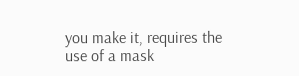you make it, requires the use of a mask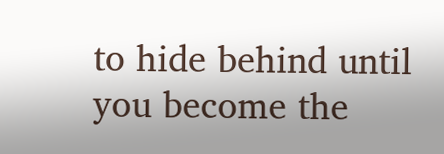to hide behind until you become the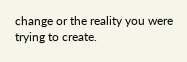change or the reality you were trying to create.